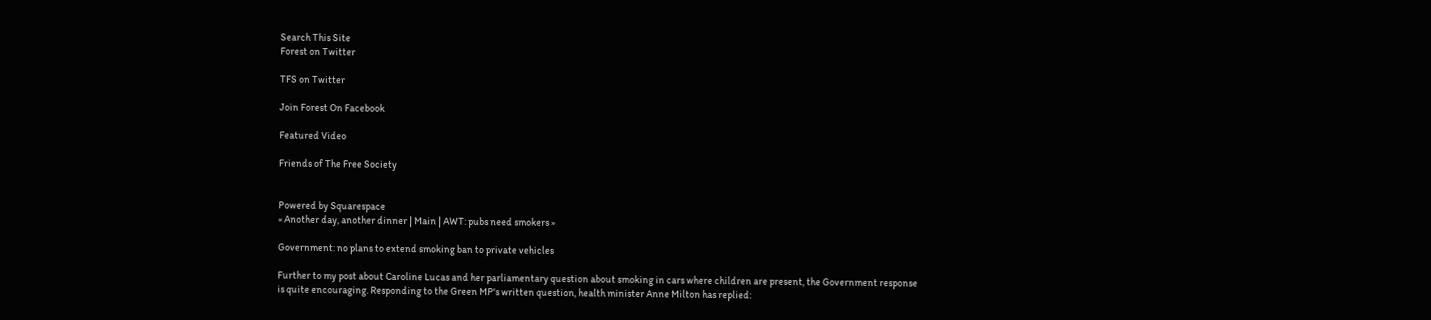Search This Site
Forest on Twitter

TFS on Twitter

Join Forest On Facebook

Featured Video

Friends of The Free Society


Powered by Squarespace
« Another day, another dinner | Main | AWT: pubs need smokers »

Government: no plans to extend smoking ban to private vehicles

Further to my post about Caroline Lucas and her parliamentary question about smoking in cars where children are present, the Government response is quite encouraging. Responding to the Green MP's written question, health minister Anne Milton has replied: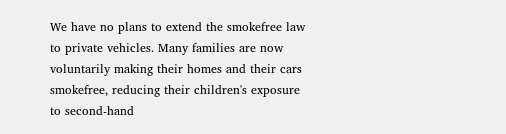We have no plans to extend the smokefree law to private vehicles. Many families are now voluntarily making their homes and their cars smokefree, reducing their children's exposure to second-hand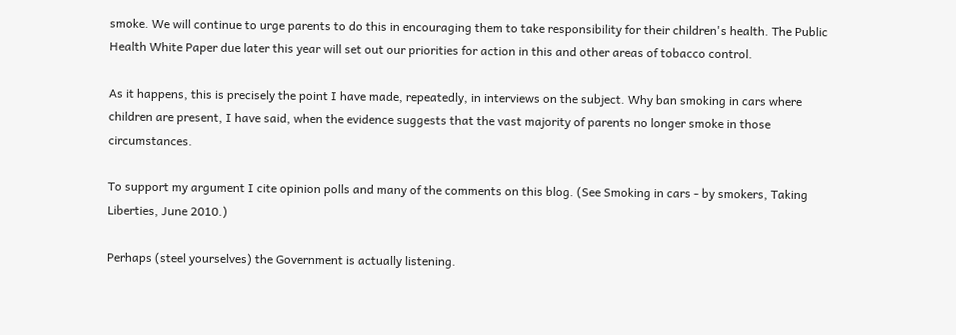smoke. We will continue to urge parents to do this in encouraging them to take responsibility for their children's health. The Public Health White Paper due later this year will set out our priorities for action in this and other areas of tobacco control.

As it happens, this is precisely the point I have made, repeatedly, in interviews on the subject. Why ban smoking in cars where children are present, I have said, when the evidence suggests that the vast majority of parents no longer smoke in those circumstances.

To support my argument I cite opinion polls and many of the comments on this blog. (See Smoking in cars - by smokers, Taking Liberties, June 2010.)

Perhaps (steel yourselves) the Government is actually listening.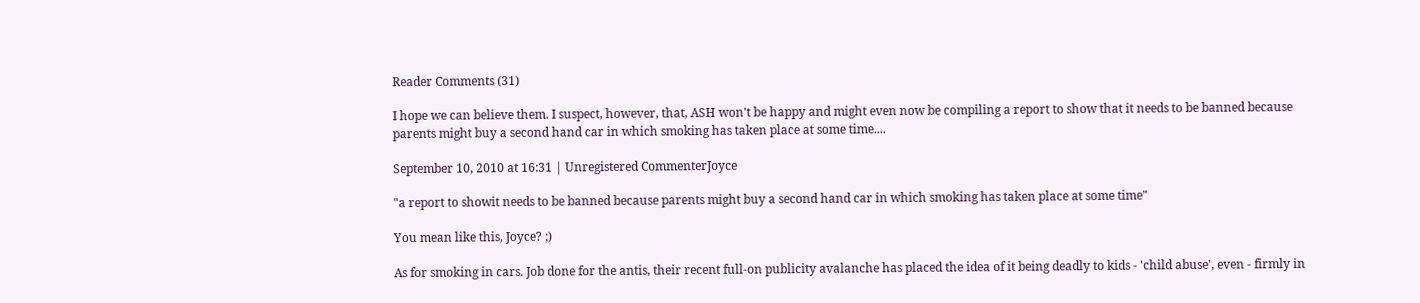Reader Comments (31)

I hope we can believe them. I suspect, however, that, ASH won't be happy and might even now be compiling a report to show that it needs to be banned because parents might buy a second hand car in which smoking has taken place at some time....

September 10, 2010 at 16:31 | Unregistered CommenterJoyce

"a report to showit needs to be banned because parents might buy a second hand car in which smoking has taken place at some time"

You mean like this, Joyce? ;)

As for smoking in cars. Job done for the antis, their recent full-on publicity avalanche has placed the idea of it being deadly to kids - 'child abuse', even - firmly in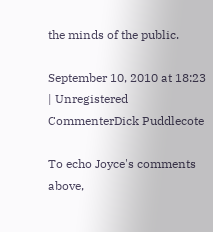the minds of the public.

September 10, 2010 at 18:23 | Unregistered CommenterDick Puddlecote

To echo Joyce's comments above,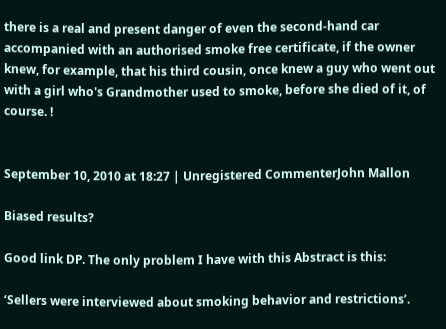there is a real and present danger of even the second-hand car accompanied with an authorised smoke free certificate, if the owner knew, for example, that his third cousin, once knew a guy who went out with a girl who's Grandmother used to smoke, before she died of it, of course. !


September 10, 2010 at 18:27 | Unregistered CommenterJohn Mallon

Biased results?

Good link DP. The only problem I have with this Abstract is this:

‘Sellers were interviewed about smoking behavior and restrictions’.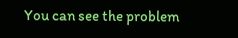You can see the problem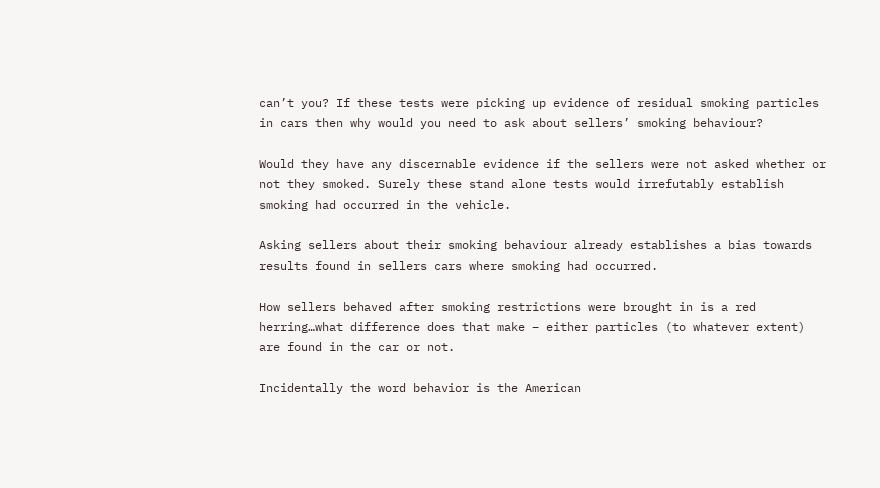can’t you? If these tests were picking up evidence of residual smoking particles in cars then why would you need to ask about sellers’ smoking behaviour?

Would they have any discernable evidence if the sellers were not asked whether or not they smoked. Surely these stand alone tests would irrefutably establish smoking had occurred in the vehicle.

Asking sellers about their smoking behaviour already establishes a bias towards results found in sellers cars where smoking had occurred.

How sellers behaved after smoking restrictions were brought in is a red herring…what difference does that make – either particles (to whatever extent) are found in the car or not.

Incidentally the word behavior is the American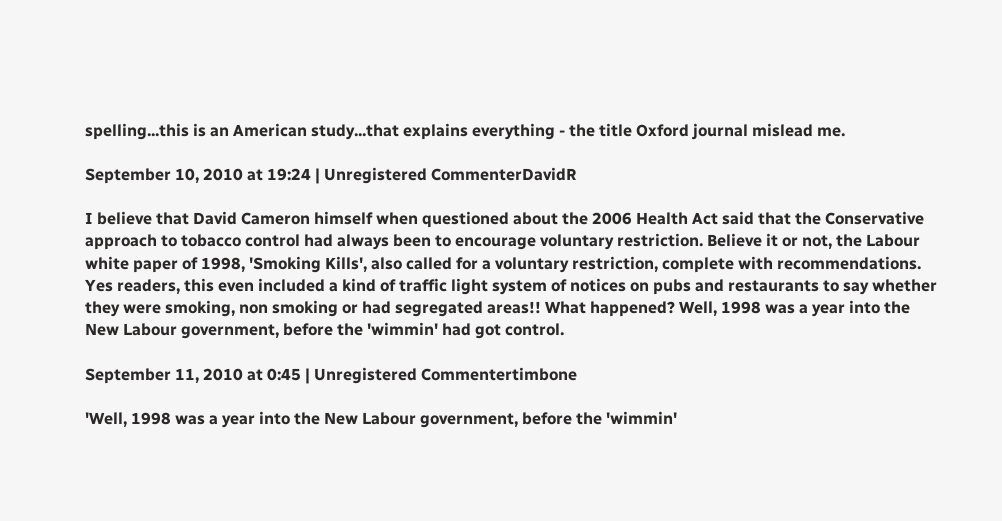spelling...this is an American study...that explains everything - the title Oxford journal mislead me.

September 10, 2010 at 19:24 | Unregistered CommenterDavidR

I believe that David Cameron himself when questioned about the 2006 Health Act said that the Conservative approach to tobacco control had always been to encourage voluntary restriction. Believe it or not, the Labour white paper of 1998, 'Smoking Kills', also called for a voluntary restriction, complete with recommendations. Yes readers, this even included a kind of traffic light system of notices on pubs and restaurants to say whether they were smoking, non smoking or had segregated areas!! What happened? Well, 1998 was a year into the New Labour government, before the 'wimmin' had got control.

September 11, 2010 at 0:45 | Unregistered Commentertimbone

'Well, 1998 was a year into the New Labour government, before the 'wimmin'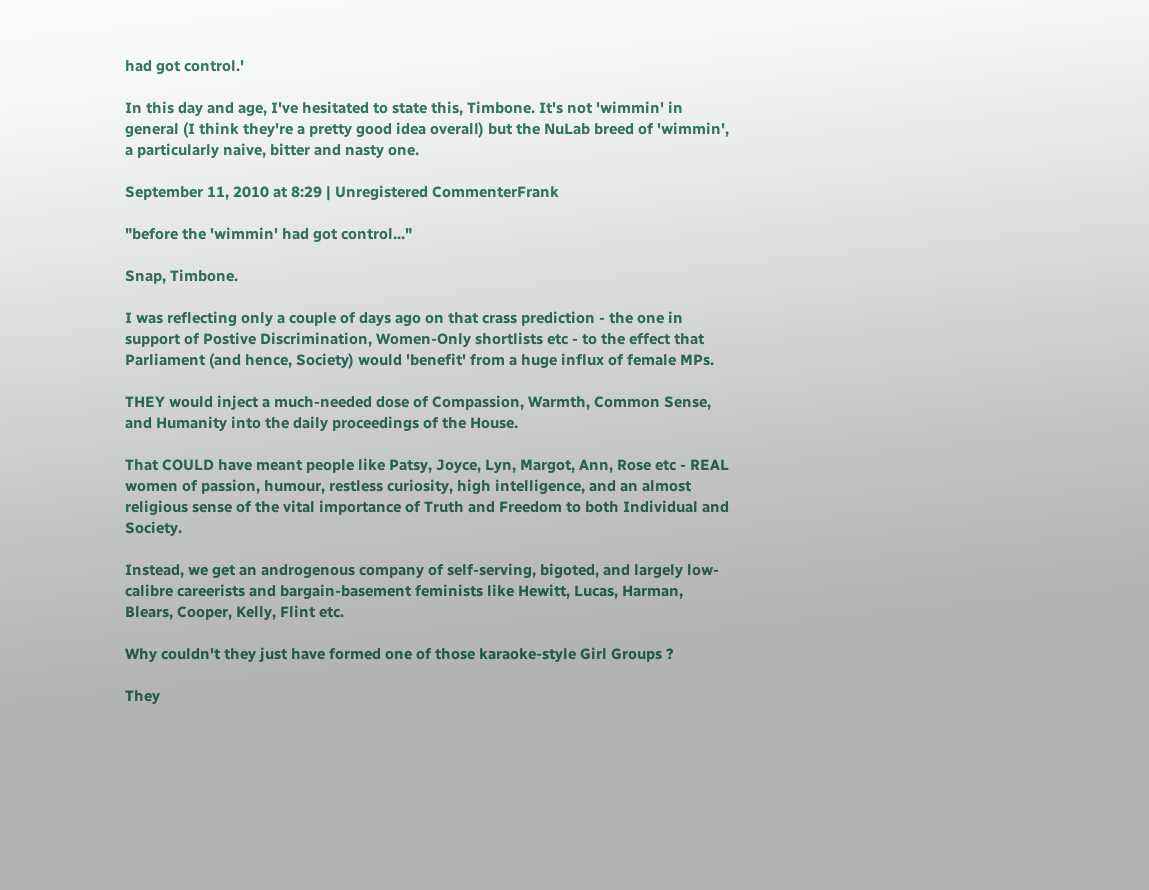had got control.'

In this day and age, I've hesitated to state this, Timbone. It's not 'wimmin' in general (I think they're a pretty good idea overall) but the NuLab breed of 'wimmin', a particularly naive, bitter and nasty one.

September 11, 2010 at 8:29 | Unregistered CommenterFrank

"before the 'wimmin' had got control..."

Snap, Timbone.

I was reflecting only a couple of days ago on that crass prediction - the one in support of Postive Discrimination, Women-Only shortlists etc - to the effect that Parliament (and hence, Society) would 'benefit' from a huge influx of female MPs.

THEY would inject a much-needed dose of Compassion, Warmth, Common Sense, and Humanity into the daily proceedings of the House.

That COULD have meant people like Patsy, Joyce, Lyn, Margot, Ann, Rose etc - REAL women of passion, humour, restless curiosity, high intelligence, and an almost religious sense of the vital importance of Truth and Freedom to both Individual and Society.

Instead, we get an androgenous company of self-serving, bigoted, and largely low-calibre careerists and bargain-basement feminists like Hewitt, Lucas, Harman, Blears, Cooper, Kelly, Flint etc.

Why couldn't they just have formed one of those karaoke-style Girl Groups ?

They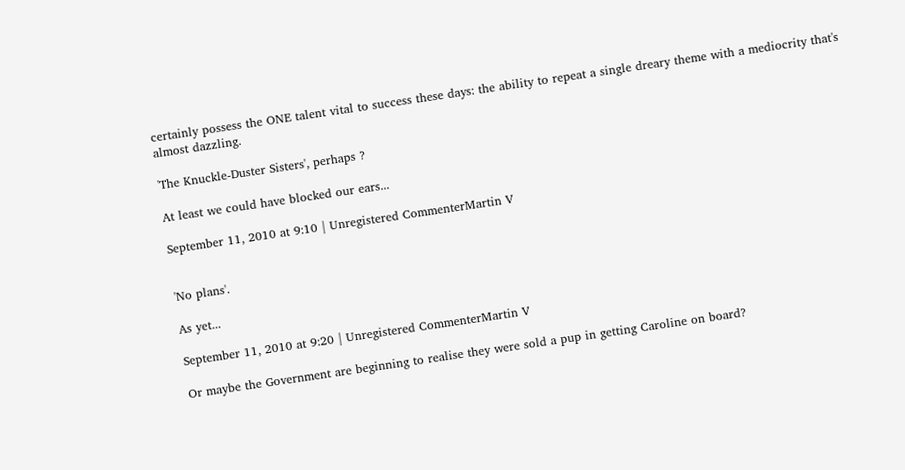certainly possess the ONE talent vital to success these days: the ability to repeat a single dreary theme with a mediocrity that's almost dazzling.

'The Knuckle-Duster Sisters', perhaps ?

At least we could have blocked our ears...

September 11, 2010 at 9:10 | Unregistered CommenterMartin V


'No plans'.

As yet...

September 11, 2010 at 9:20 | Unregistered CommenterMartin V

Or maybe the Government are beginning to realise they were sold a pup in getting Caroline on board?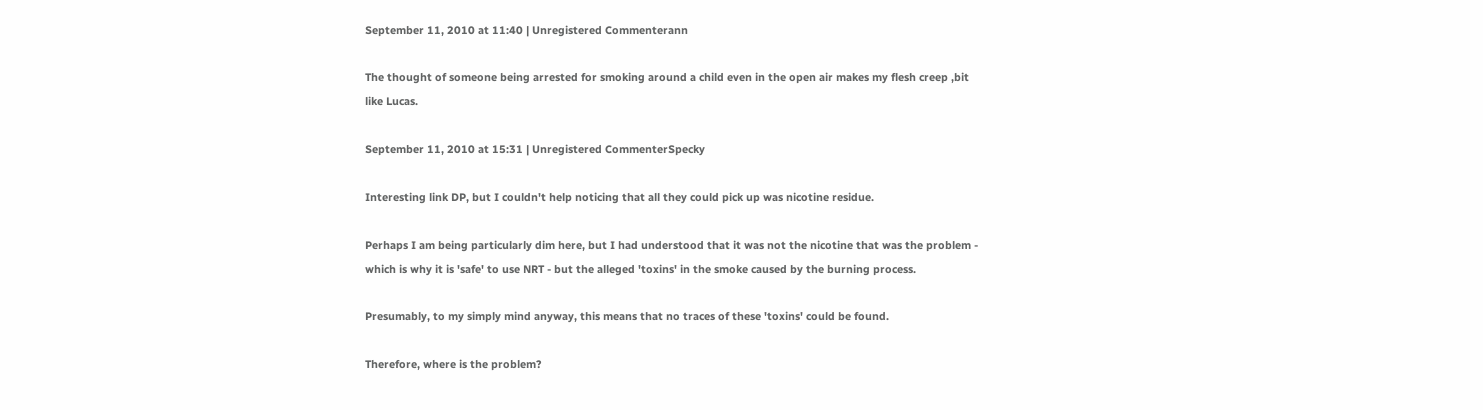September 11, 2010 at 11:40 | Unregistered Commenterann

The thought of someone being arrested for smoking around a child even in the open air makes my flesh creep ,bit like Lucas.

September 11, 2010 at 15:31 | Unregistered CommenterSpecky

Interesting link DP, but I couldn't help noticing that all they could pick up was nicotine residue.

Perhaps I am being particularly dim here, but I had understood that it was not the nicotine that was the problem - which is why it is 'safe' to use NRT - but the alleged 'toxins' in the smoke caused by the burning process.

Presumably, to my simply mind anyway, this means that no traces of these 'toxins' could be found.

Therefore, where is the problem?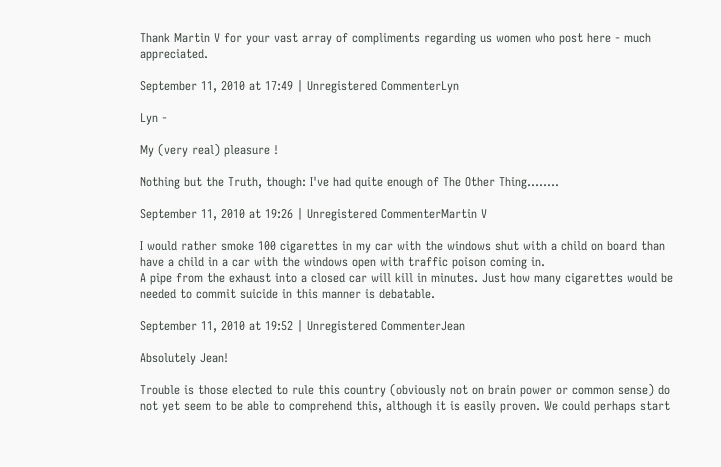Thank Martin V for your vast array of compliments regarding us women who post here - much appreciated.

September 11, 2010 at 17:49 | Unregistered CommenterLyn

Lyn -

My (very real) pleasure !

Nothing but the Truth, though: I've had quite enough of The Other Thing........

September 11, 2010 at 19:26 | Unregistered CommenterMartin V

I would rather smoke 100 cigarettes in my car with the windows shut with a child on board than have a child in a car with the windows open with traffic poison coming in.
A pipe from the exhaust into a closed car will kill in minutes. Just how many cigarettes would be needed to commit suicide in this manner is debatable.

September 11, 2010 at 19:52 | Unregistered CommenterJean

Absolutely Jean!

Trouble is those elected to rule this country (obviously not on brain power or common sense) do not yet seem to be able to comprehend this, although it is easily proven. We could perhaps start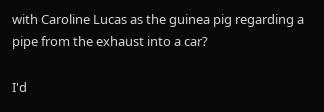with Caroline Lucas as the guinea pig regarding a pipe from the exhaust into a car?

I'd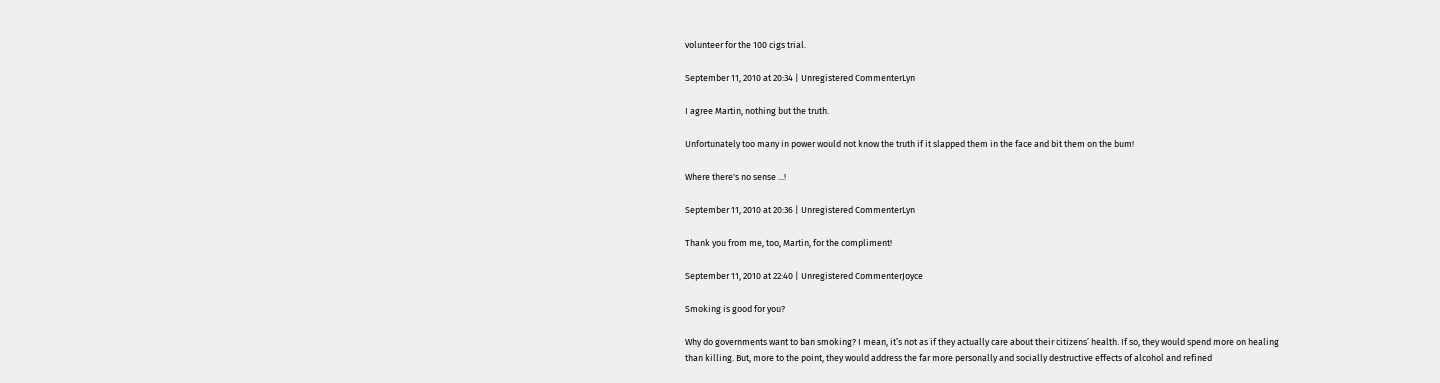volunteer for the 100 cigs trial.

September 11, 2010 at 20:34 | Unregistered CommenterLyn

I agree Martin, nothing but the truth.

Unfortunately too many in power would not know the truth if it slapped them in the face and bit them on the bum!

Where there's no sense ...!

September 11, 2010 at 20:36 | Unregistered CommenterLyn

Thank you from me, too, Martin, for the compliment!

September 11, 2010 at 22:40 | Unregistered CommenterJoyce

Smoking is good for you?

Why do governments want to ban smoking? I mean, it’s not as if they actually care about their citizens’ health. If so, they would spend more on healing than killing. But, more to the point, they would address the far more personally and socially destructive effects of alcohol and refined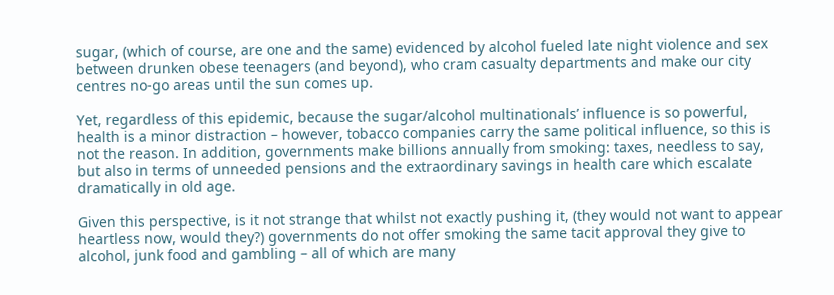sugar, (which of course, are one and the same) evidenced by alcohol fueled late night violence and sex between drunken obese teenagers (and beyond), who cram casualty departments and make our city centres no-go areas until the sun comes up.

Yet, regardless of this epidemic, because the sugar/alcohol multinationals’ influence is so powerful, health is a minor distraction – however, tobacco companies carry the same political influence, so this is not the reason. In addition, governments make billions annually from smoking: taxes, needless to say, but also in terms of unneeded pensions and the extraordinary savings in health care which escalate dramatically in old age.

Given this perspective, is it not strange that whilst not exactly pushing it, (they would not want to appear heartless now, would they?) governments do not offer smoking the same tacit approval they give to alcohol, junk food and gambling – all of which are many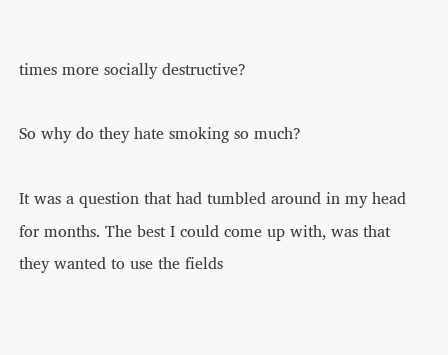times more socially destructive?

So why do they hate smoking so much?

It was a question that had tumbled around in my head for months. The best I could come up with, was that they wanted to use the fields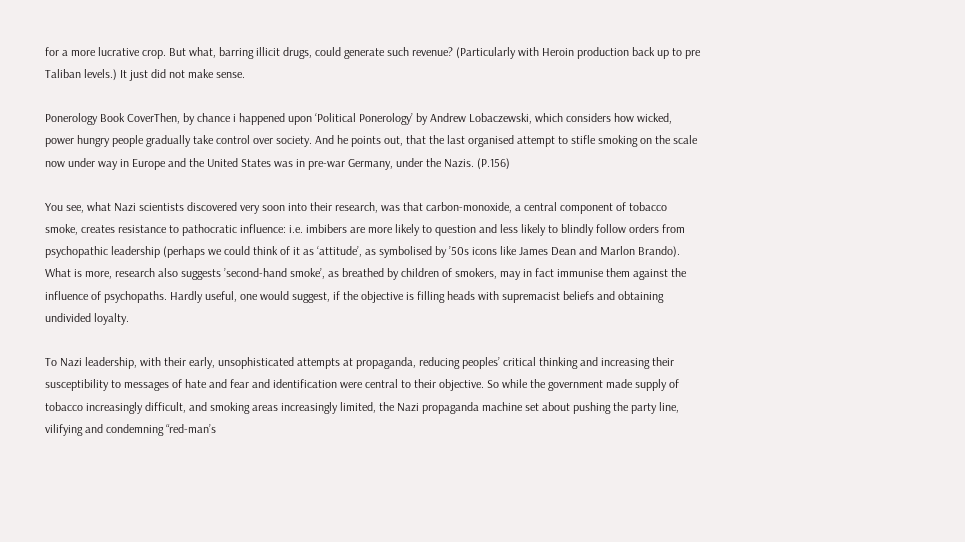for a more lucrative crop. But what, barring illicit drugs, could generate such revenue? (Particularly with Heroin production back up to pre Taliban levels.) It just did not make sense.

Ponerology Book CoverThen, by chance i happened upon ‘Political Ponerology’ by Andrew Lobaczewski, which considers how wicked, power hungry people gradually take control over society. And he points out, that the last organised attempt to stifle smoking on the scale now under way in Europe and the United States was in pre-war Germany, under the Nazis. (P.156)

You see, what Nazi scientists discovered very soon into their research, was that carbon-monoxide, a central component of tobacco smoke, creates resistance to pathocratic influence: i.e. imbibers are more likely to question and less likely to blindly follow orders from psychopathic leadership (perhaps we could think of it as ‘attitude’, as symbolised by ’50s icons like James Dean and Marlon Brando). What is more, research also suggests ’second-hand smoke’, as breathed by children of smokers, may in fact immunise them against the influence of psychopaths. Hardly useful, one would suggest, if the objective is filling heads with supremacist beliefs and obtaining undivided loyalty.

To Nazi leadership, with their early, unsophisticated attempts at propaganda, reducing peoples’ critical thinking and increasing their susceptibility to messages of hate and fear and identification were central to their objective. So while the government made supply of tobacco increasingly difficult, and smoking areas increasingly limited, the Nazi propaganda machine set about pushing the party line, vilifying and condemning “red-man’s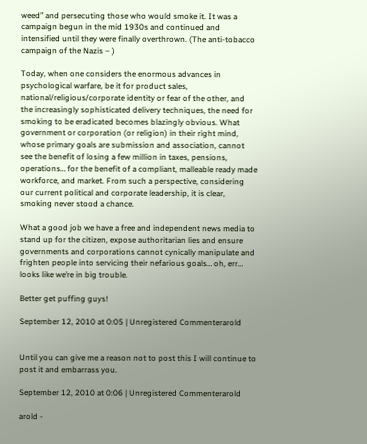weed” and persecuting those who would smoke it. It was a campaign begun in the mid 1930s and continued and intensified until they were finally overthrown. (The anti-tobacco campaign of the Nazis – )

Today, when one considers the enormous advances in psychological warfare, be it for product sales, national/religious/corporate identity or fear of the other, and the increasingly sophisticated delivery techniques, the need for smoking to be eradicated becomes blazingly obvious. What government or corporation (or religion) in their right mind, whose primary goals are submission and association, cannot see the benefit of losing a few million in taxes, pensions, operations… for the benefit of a compliant, malleable ready made workforce, and market. From such a perspective, considering our current political and corporate leadership, it is clear, smoking never stood a chance.

What a good job we have a free and independent news media to stand up for the citizen, expose authoritarian lies and ensure governments and corporations cannot cynically manipulate and frighten people into servicing their nefarious goals… oh, err… looks like we’re in big trouble.

Better get puffing guys!

September 12, 2010 at 0:05 | Unregistered Commenterarold


Until you can give me a reason not to post this I will continue to post it and embarrass you.

September 12, 2010 at 0:06 | Unregistered Commenterarold

arold -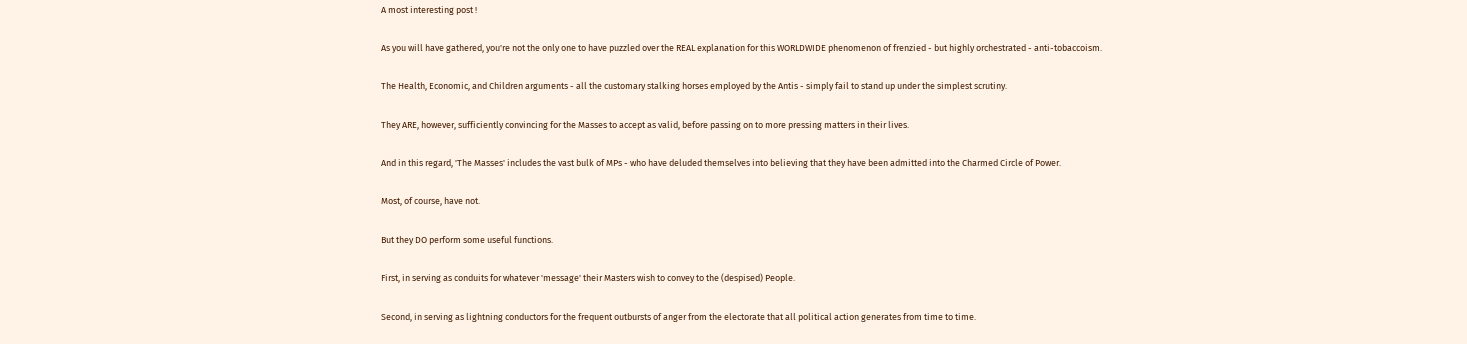A most interesting post !

As you will have gathered, you're not the only one to have puzzled over the REAL explanation for this WORLDWIDE phenomenon of frenzied - but highly orchestrated - anti-tobaccoism.

The Health, Economic, and Children arguments - all the customary stalking horses employed by the Antis - simply fail to stand up under the simplest scrutiny.

They ARE, however, sufficiently convincing for the Masses to accept as valid, before passing on to more pressing matters in their lives.

And in this regard, 'The Masses' includes the vast bulk of MPs - who have deluded themselves into believing that they have been admitted into the Charmed Circle of Power.

Most, of course, have not.

But they DO perform some useful functions.

First, in serving as conduits for whatever 'message' their Masters wish to convey to the (despised) People.

Second, in serving as lightning conductors for the frequent outbursts of anger from the electorate that all political action generates from time to time.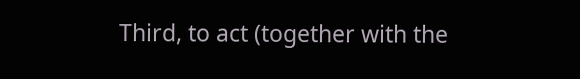Third, to act (together with the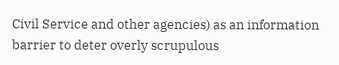Civil Service and other agencies) as an information barrier to deter overly scrupulous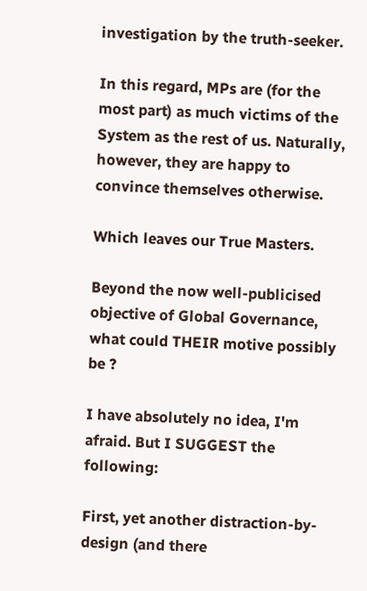investigation by the truth-seeker.

In this regard, MPs are (for the most part) as much victims of the System as the rest of us. Naturally, however, they are happy to convince themselves otherwise.

Which leaves our True Masters.

Beyond the now well-publicised objective of Global Governance, what could THEIR motive possibly be ?

I have absolutely no idea, I'm afraid. But I SUGGEST the following:

First, yet another distraction-by-design (and there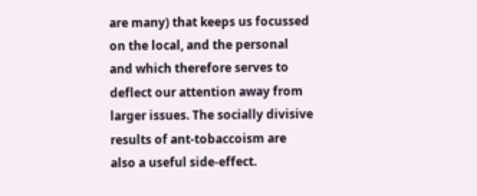are many) that keeps us focussed on the local, and the personal and which therefore serves to deflect our attention away from larger issues. The socially divisive results of ant-tobaccoism are also a useful side-effect.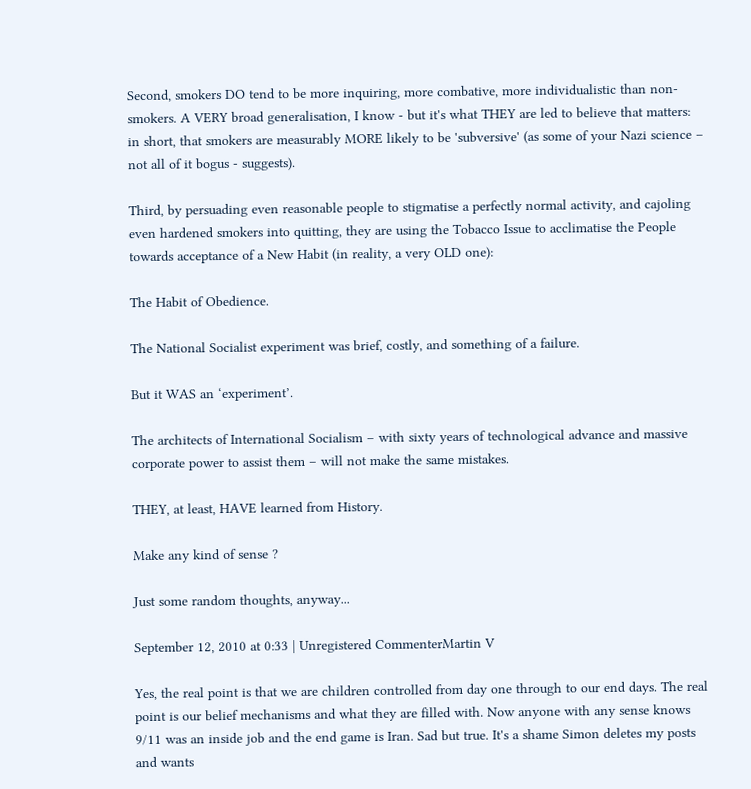Second, smokers DO tend to be more inquiring, more combative, more individualistic than non-smokers. A VERY broad generalisation, I know - but it's what THEY are led to believe that matters: in short, that smokers are measurably MORE likely to be 'subversive' (as some of your Nazi science – not all of it bogus - suggests).

Third, by persuading even reasonable people to stigmatise a perfectly normal activity, and cajoling even hardened smokers into quitting, they are using the Tobacco Issue to acclimatise the People towards acceptance of a New Habit (in reality, a very OLD one):

The Habit of Obedience.

The National Socialist experiment was brief, costly, and something of a failure.

But it WAS an ‘experiment’.

The architects of International Socialism – with sixty years of technological advance and massive corporate power to assist them – will not make the same mistakes.

THEY, at least, HAVE learned from History.

Make any kind of sense ?

Just some random thoughts, anyway...

September 12, 2010 at 0:33 | Unregistered CommenterMartin V

Yes, the real point is that we are children controlled from day one through to our end days. The real point is our belief mechanisms and what they are filled with. Now anyone with any sense knows 9/11 was an inside job and the end game is Iran. Sad but true. It's a shame Simon deletes my posts and wants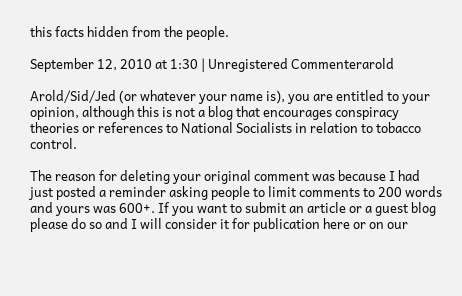this facts hidden from the people.

September 12, 2010 at 1:30 | Unregistered Commenterarold

Arold/Sid/Jed (or whatever your name is), you are entitled to your opinion, although this is not a blog that encourages conspiracy theories or references to National Socialists in relation to tobacco control.

The reason for deleting your original comment was because I had just posted a reminder asking people to limit comments to 200 words and yours was 600+. If you want to submit an article or a guest blog please do so and I will consider it for publication here or on our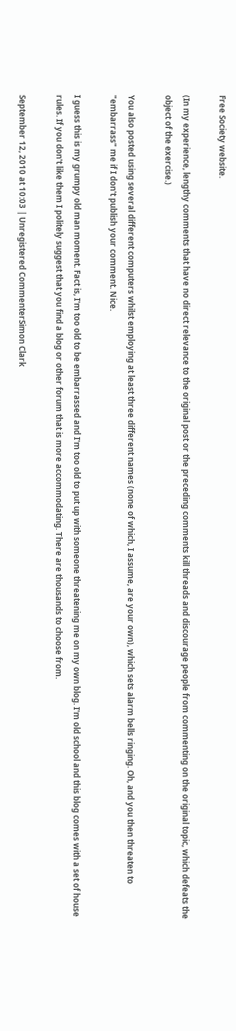Free Society website.

(In my experience, lengthy comments that have no direct relevance to the original post or the preceding comments kill threads and discourage people from commenting on the original topic, which defeats the object of the exercise.)

You also posted using several different computers whilst employing at least three different names (none of which, I assume, are your own), which sets alarm bells ringing. Oh, and you then threaten to "embarrass" me if I don't publish your comment. Nice.

I guess this is my grumpy old man moment. Fact is, I'm too old to be embarrassed and I'm too old to put up with someone threatening me on my own blog. I'm old school and this blog comes with a set of house rules. If you don't like them I politely suggest that you find a blog or other forum that is more accommodating. There are thousands to choose from.

September 12, 2010 at 10:03 | Unregistered CommenterSimon Clark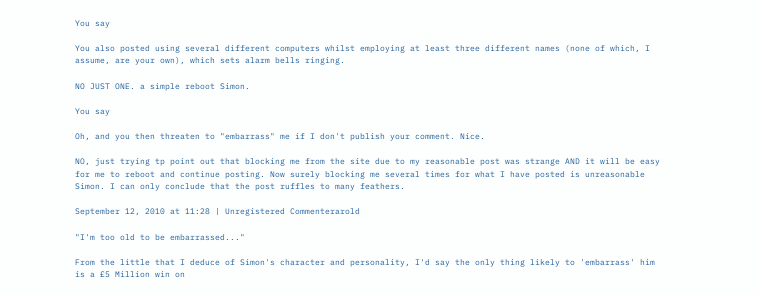You say

You also posted using several different computers whilst employing at least three different names (none of which, I assume, are your own), which sets alarm bells ringing.

NO JUST ONE. a simple reboot Simon.

You say

Oh, and you then threaten to "embarrass" me if I don't publish your comment. Nice.

NO, just trying tp point out that blocking me from the site due to my reasonable post was strange AND it will be easy for me to reboot and continue posting. Now surely blocking me several times for what I have posted is unreasonable Simon. I can only conclude that the post ruffles to many feathers.

September 12, 2010 at 11:28 | Unregistered Commenterarold

"I'm too old to be embarrassed..."

From the little that I deduce of Simon's character and personality, I'd say the only thing likely to 'embarrass' him is a £5 Million win on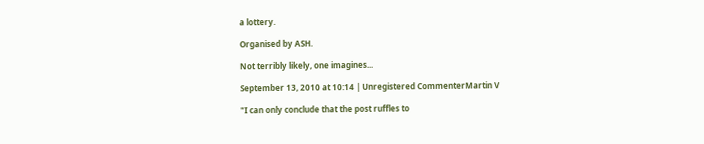a lottery.

Organised by ASH.

Not terribly likely, one imagines...

September 13, 2010 at 10:14 | Unregistered CommenterMartin V

"I can only conclude that the post ruffles to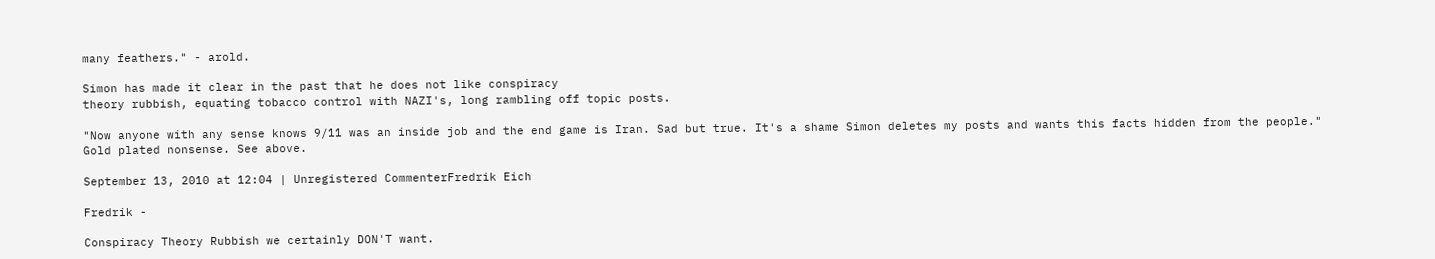many feathers." - arold.

Simon has made it clear in the past that he does not like conspiracy
theory rubbish, equating tobacco control with NAZI's, long rambling off topic posts.

"Now anyone with any sense knows 9/11 was an inside job and the end game is Iran. Sad but true. It's a shame Simon deletes my posts and wants this facts hidden from the people."
Gold plated nonsense. See above.

September 13, 2010 at 12:04 | Unregistered CommenterFredrik Eich

Fredrik -

Conspiracy Theory Rubbish we certainly DON'T want.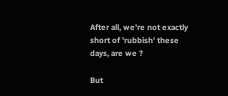After all, we're not exactly short of 'rubbish' these days, are we ?

But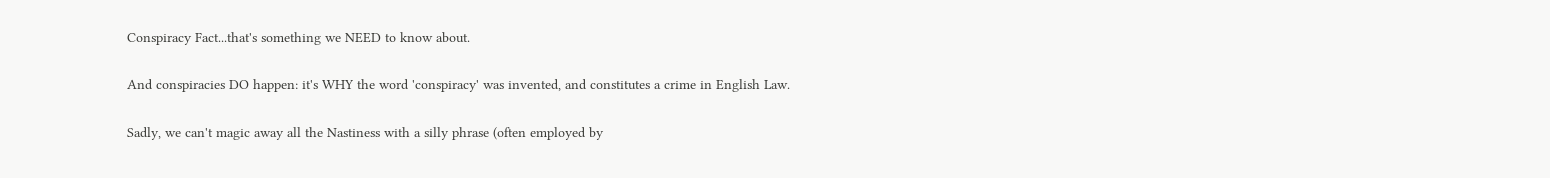Conspiracy Fact...that's something we NEED to know about.

And conspiracies DO happen: it's WHY the word 'conspiracy' was invented, and constitutes a crime in English Law.

Sadly, we can't magic away all the Nastiness with a silly phrase (often employed by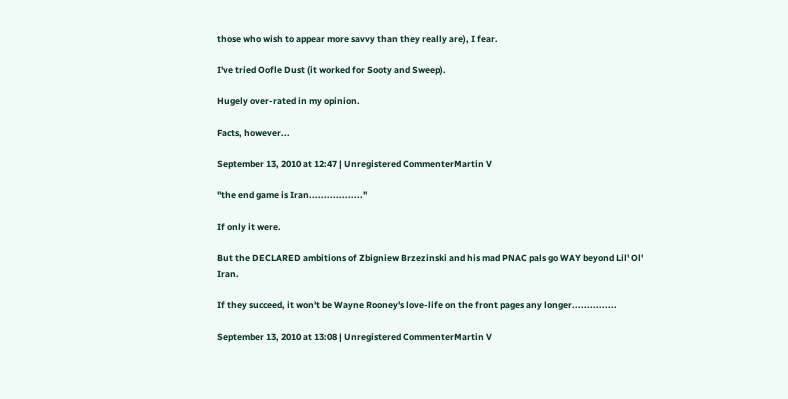those who wish to appear more savvy than they really are), I fear.

I've tried Oofle Dust (it worked for Sooty and Sweep).

Hugely over-rated in my opinion.

Facts, however...

September 13, 2010 at 12:47 | Unregistered CommenterMartin V

"the end game is Iran.................."

If only it were.

But the DECLARED ambitions of Zbigniew Brzezinski and his mad PNAC pals go WAY beyond Lil' Ol' Iran.

If they succeed, it won't be Wayne Rooney's love-life on the front pages any longer...............

September 13, 2010 at 13:08 | Unregistered CommenterMartin V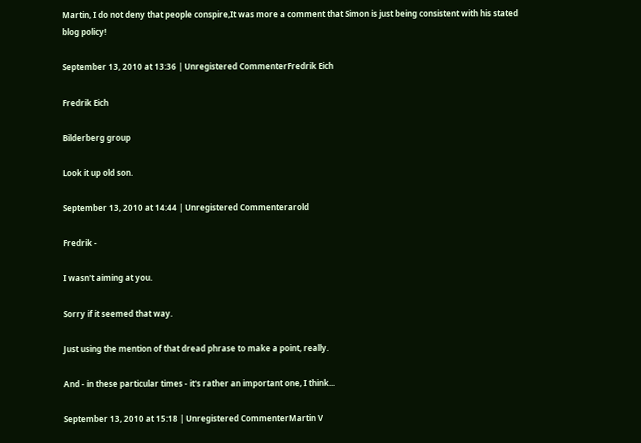Martin, I do not deny that people conspire,It was more a comment that Simon is just being consistent with his stated blog policy!

September 13, 2010 at 13:36 | Unregistered CommenterFredrik Eich

Fredrik Eich

Bilderberg group

Look it up old son.

September 13, 2010 at 14:44 | Unregistered Commenterarold

Fredrik -

I wasn't aiming at you.

Sorry if it seemed that way.

Just using the mention of that dread phrase to make a point, really.

And - in these particular times - it's rather an important one, I think...

September 13, 2010 at 15:18 | Unregistered CommenterMartin V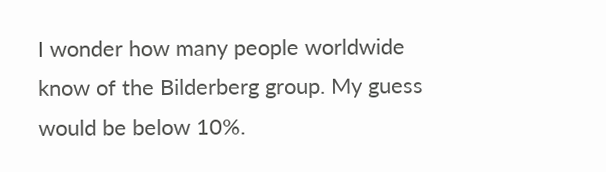I wonder how many people worldwide know of the Bilderberg group. My guess would be below 10%.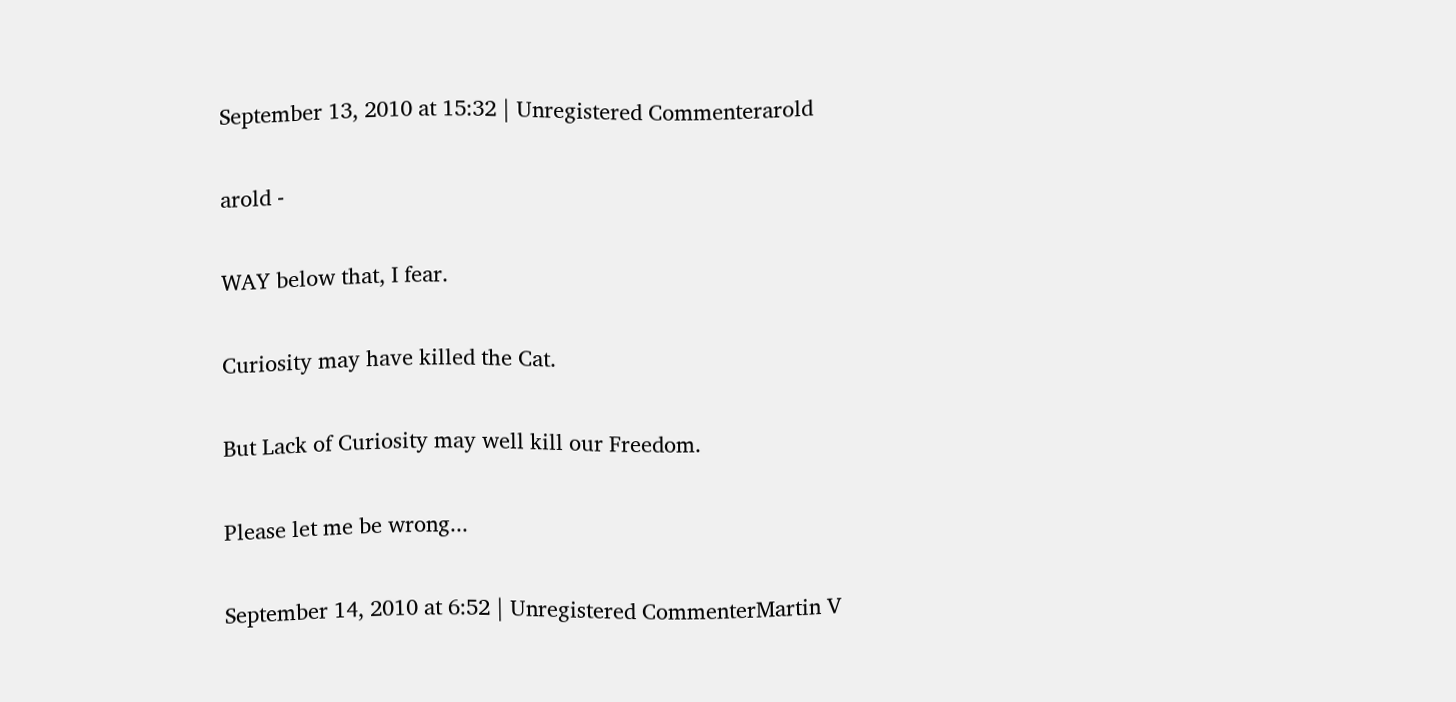September 13, 2010 at 15:32 | Unregistered Commenterarold

arold -

WAY below that, I fear.

Curiosity may have killed the Cat.

But Lack of Curiosity may well kill our Freedom.

Please let me be wrong...

September 14, 2010 at 6:52 | Unregistered CommenterMartin V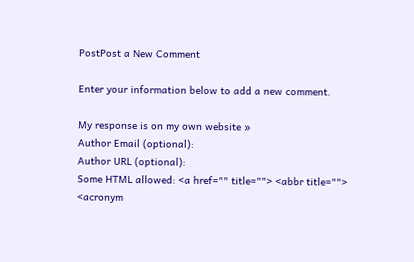PostPost a New Comment

Enter your information below to add a new comment.

My response is on my own website »
Author Email (optional):
Author URL (optional):
Some HTML allowed: <a href="" title=""> <abbr title=""> <acronym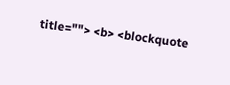title=""> <b> <blockquote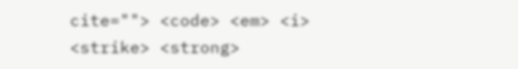cite=""> <code> <em> <i> <strike> <strong>